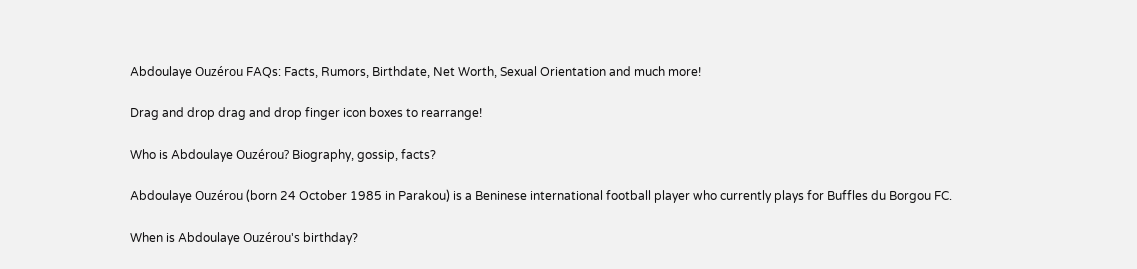Abdoulaye Ouzérou FAQs: Facts, Rumors, Birthdate, Net Worth, Sexual Orientation and much more!

Drag and drop drag and drop finger icon boxes to rearrange!

Who is Abdoulaye Ouzérou? Biography, gossip, facts?

Abdoulaye Ouzérou (born 24 October 1985 in Parakou) is a Beninese international football player who currently plays for Buffles du Borgou FC.

When is Abdoulaye Ouzérou's birthday?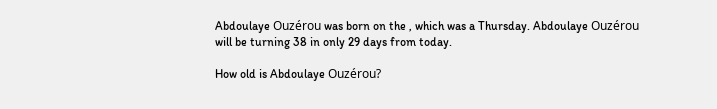Abdoulaye Ouzérou was born on the , which was a Thursday. Abdoulaye Ouzérou will be turning 38 in only 29 days from today.

How old is Abdoulaye Ouzérou?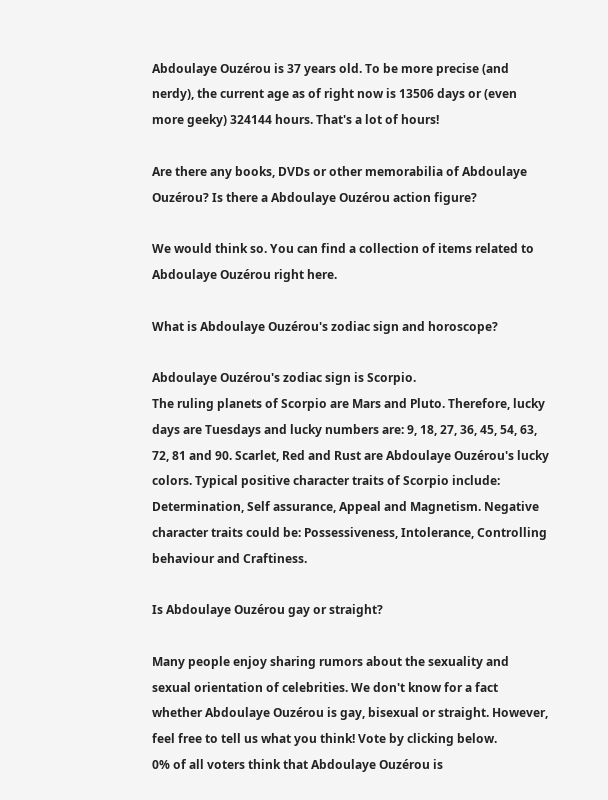Abdoulaye Ouzérou is 37 years old. To be more precise (and nerdy), the current age as of right now is 13506 days or (even more geeky) 324144 hours. That's a lot of hours!

Are there any books, DVDs or other memorabilia of Abdoulaye Ouzérou? Is there a Abdoulaye Ouzérou action figure?

We would think so. You can find a collection of items related to Abdoulaye Ouzérou right here.

What is Abdoulaye Ouzérou's zodiac sign and horoscope?

Abdoulaye Ouzérou's zodiac sign is Scorpio.
The ruling planets of Scorpio are Mars and Pluto. Therefore, lucky days are Tuesdays and lucky numbers are: 9, 18, 27, 36, 45, 54, 63, 72, 81 and 90. Scarlet, Red and Rust are Abdoulaye Ouzérou's lucky colors. Typical positive character traits of Scorpio include: Determination, Self assurance, Appeal and Magnetism. Negative character traits could be: Possessiveness, Intolerance, Controlling behaviour and Craftiness.

Is Abdoulaye Ouzérou gay or straight?

Many people enjoy sharing rumors about the sexuality and sexual orientation of celebrities. We don't know for a fact whether Abdoulaye Ouzérou is gay, bisexual or straight. However, feel free to tell us what you think! Vote by clicking below.
0% of all voters think that Abdoulaye Ouzérou is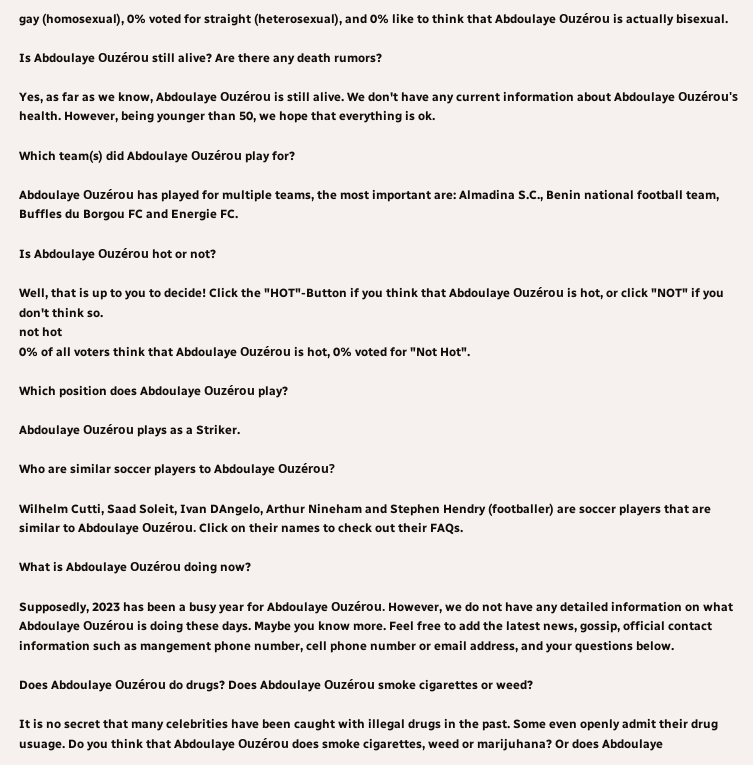gay (homosexual), 0% voted for straight (heterosexual), and 0% like to think that Abdoulaye Ouzérou is actually bisexual.

Is Abdoulaye Ouzérou still alive? Are there any death rumors?

Yes, as far as we know, Abdoulaye Ouzérou is still alive. We don't have any current information about Abdoulaye Ouzérou's health. However, being younger than 50, we hope that everything is ok.

Which team(s) did Abdoulaye Ouzérou play for?

Abdoulaye Ouzérou has played for multiple teams, the most important are: Almadina S.C., Benin national football team, Buffles du Borgou FC and Energie FC.

Is Abdoulaye Ouzérou hot or not?

Well, that is up to you to decide! Click the "HOT"-Button if you think that Abdoulaye Ouzérou is hot, or click "NOT" if you don't think so.
not hot
0% of all voters think that Abdoulaye Ouzérou is hot, 0% voted for "Not Hot".

Which position does Abdoulaye Ouzérou play?

Abdoulaye Ouzérou plays as a Striker.

Who are similar soccer players to Abdoulaye Ouzérou?

Wilhelm Cutti, Saad Soleit, Ivan DAngelo, Arthur Nineham and Stephen Hendry (footballer) are soccer players that are similar to Abdoulaye Ouzérou. Click on their names to check out their FAQs.

What is Abdoulaye Ouzérou doing now?

Supposedly, 2023 has been a busy year for Abdoulaye Ouzérou. However, we do not have any detailed information on what Abdoulaye Ouzérou is doing these days. Maybe you know more. Feel free to add the latest news, gossip, official contact information such as mangement phone number, cell phone number or email address, and your questions below.

Does Abdoulaye Ouzérou do drugs? Does Abdoulaye Ouzérou smoke cigarettes or weed?

It is no secret that many celebrities have been caught with illegal drugs in the past. Some even openly admit their drug usuage. Do you think that Abdoulaye Ouzérou does smoke cigarettes, weed or marijuhana? Or does Abdoulaye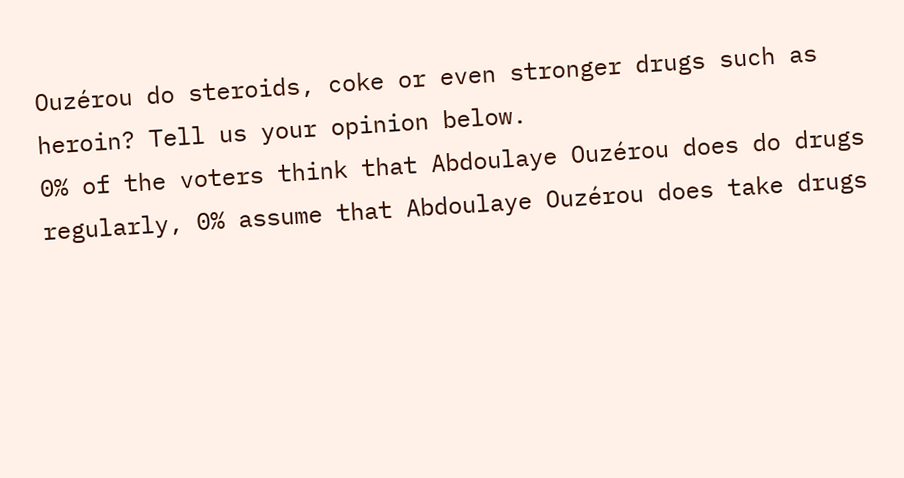Ouzérou do steroids, coke or even stronger drugs such as heroin? Tell us your opinion below.
0% of the voters think that Abdoulaye Ouzérou does do drugs regularly, 0% assume that Abdoulaye Ouzérou does take drugs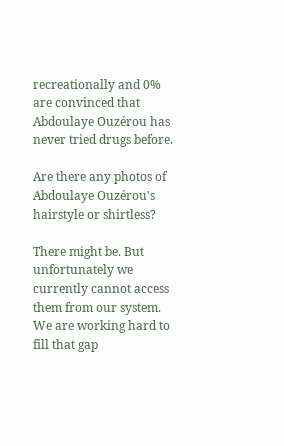recreationally and 0% are convinced that Abdoulaye Ouzérou has never tried drugs before.

Are there any photos of Abdoulaye Ouzérou's hairstyle or shirtless?

There might be. But unfortunately we currently cannot access them from our system. We are working hard to fill that gap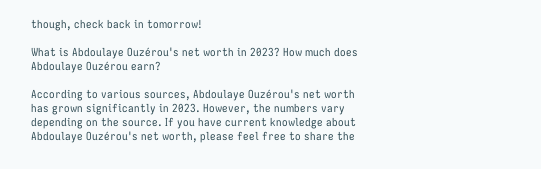though, check back in tomorrow!

What is Abdoulaye Ouzérou's net worth in 2023? How much does Abdoulaye Ouzérou earn?

According to various sources, Abdoulaye Ouzérou's net worth has grown significantly in 2023. However, the numbers vary depending on the source. If you have current knowledge about Abdoulaye Ouzérou's net worth, please feel free to share the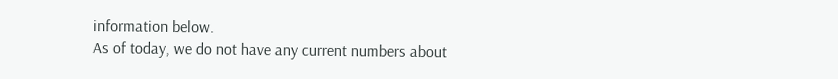information below.
As of today, we do not have any current numbers about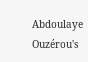Abdoulaye Ouzérou's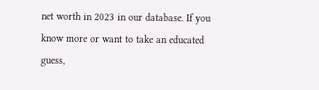net worth in 2023 in our database. If you know more or want to take an educated guess,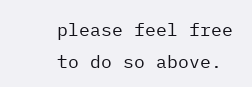please feel free to do so above.